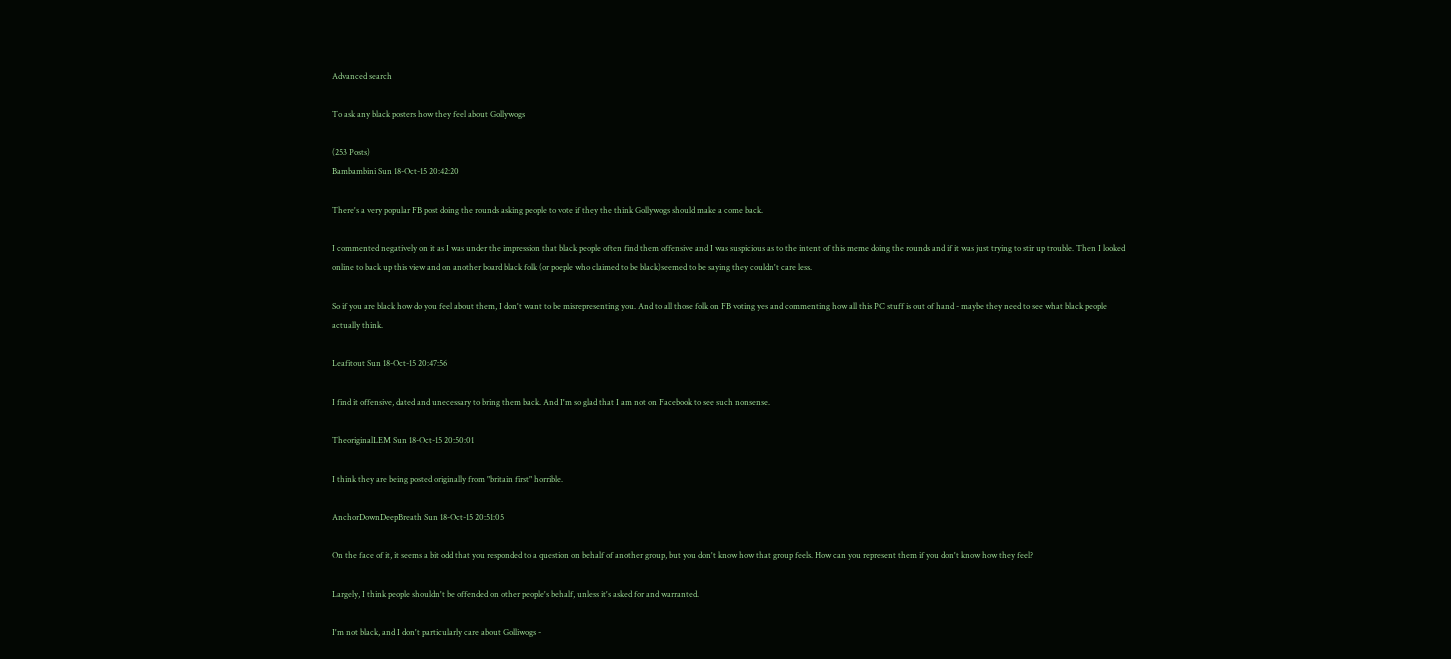Advanced search

To ask any black posters how they feel about Gollywogs

(253 Posts)
Bambambini Sun 18-Oct-15 20:42:20

There's a very popular FB post doing the rounds asking people to vote if they the think Gollywogs should make a come back.

I commented negatively on it as I was under the impression that black people often find them offensive and I was suspicious as to the intent of this meme doing the rounds and if it was just trying to stir up trouble. Then I looked online to back up this view and on another board black folk (or poeple who claimed to be black)seemed to be saying they couldn't care less.

So if you are black how do you feel about them, I don't want to be misrepresenting you. And to all those folk on FB voting yes and commenting how all this PC stuff is out of hand - maybe they need to see what black people actually think.

Leafitout Sun 18-Oct-15 20:47:56

I find it offensive, dated and unecessary to bring them back. And I'm so glad that I am not on Facebook to see such nonsense.

TheoriginalLEM Sun 18-Oct-15 20:50:01

I think they are being posted originally from "britain first" horrible.

AnchorDownDeepBreath Sun 18-Oct-15 20:51:05

On the face of it, it seems a bit odd that you responded to a question on behalf of another group, but you don't know how that group feels. How can you represent them if you don't know how they feel?

Largely, I think people shouldn't be offended on other people's behalf, unless it's asked for and warranted.

I'm not black, and I don't particularly care about Golliwogs -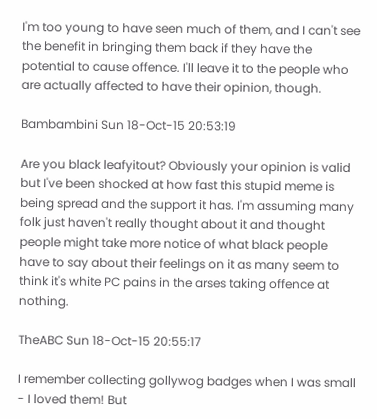I'm too young to have seen much of them, and I can't see the benefit in bringing them back if they have the potential to cause offence. I'll leave it to the people who are actually affected to have their opinion, though.

Bambambini Sun 18-Oct-15 20:53:19

Are you black leafyitout? Obviously your opinion is valid but I've been shocked at how fast this stupid meme is being spread and the support it has. I'm assuming many folk just haven't really thought about it and thought people might take more notice of what black people have to say about their feelings on it as many seem to think it's white PC pains in the arses taking offence at nothing.

TheABC Sun 18-Oct-15 20:55:17

I remember collecting gollywog badges when I was small - I loved them! But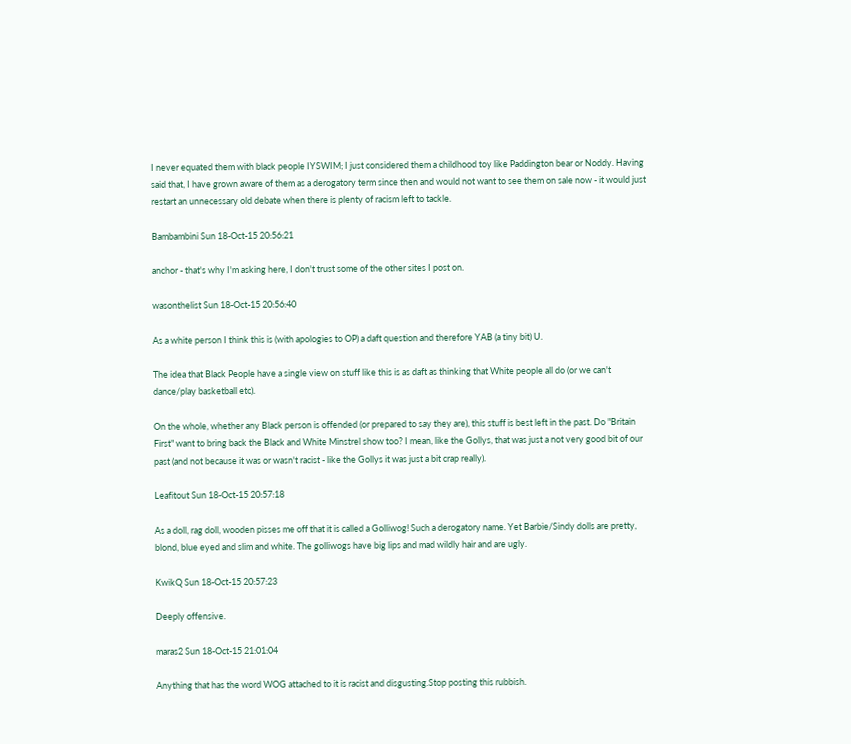I never equated them with black people IYSWIM; I just considered them a childhood toy like Paddington bear or Noddy. Having said that, I have grown aware of them as a derogatory term since then and would not want to see them on sale now - it would just restart an unnecessary old debate when there is plenty of racism left to tackle.

Bambambini Sun 18-Oct-15 20:56:21

anchor - that's why I'm asking here, I don't trust some of the other sites I post on.

wasonthelist Sun 18-Oct-15 20:56:40

As a white person I think this is (with apologies to OP) a daft question and therefore YAB (a tiny bit) U.

The idea that Black People have a single view on stuff like this is as daft as thinking that White people all do (or we can't dance/play basketball etc).

On the whole, whether any Black person is offended (or prepared to say they are), this stuff is best left in the past. Do "Britain First" want to bring back the Black and White Minstrel show too? I mean, like the Gollys, that was just a not very good bit of our past (and not because it was or wasn't racist - like the Gollys it was just a bit crap really).

Leafitout Sun 18-Oct-15 20:57:18

As a doll, rag doll, wooden pisses me off that it is called a Golliwog! Such a derogatory name. Yet Barbie/Sindy dolls are pretty, blond, blue eyed and slim and white. The golliwogs have big lips and mad wildly hair and are ugly.

KwikQ Sun 18-Oct-15 20:57:23

Deeply offensive.

maras2 Sun 18-Oct-15 21:01:04

Anything that has the word WOG attached to it is racist and disgusting.Stop posting this rubbish.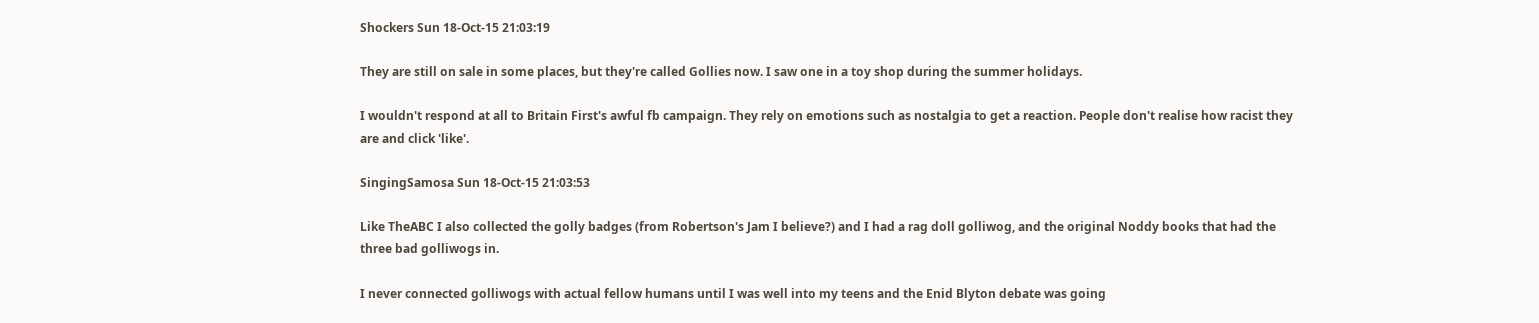Shockers Sun 18-Oct-15 21:03:19

They are still on sale in some places, but they're called Gollies now. I saw one in a toy shop during the summer holidays.

I wouldn't respond at all to Britain First's awful fb campaign. They rely on emotions such as nostalgia to get a reaction. People don't realise how racist they are and click 'like'.

SingingSamosa Sun 18-Oct-15 21:03:53

Like TheABC I also collected the golly badges (from Robertson's Jam I believe?) and I had a rag doll golliwog, and the original Noddy books that had the three bad golliwogs in.

I never connected golliwogs with actual fellow humans until I was well into my teens and the Enid Blyton debate was going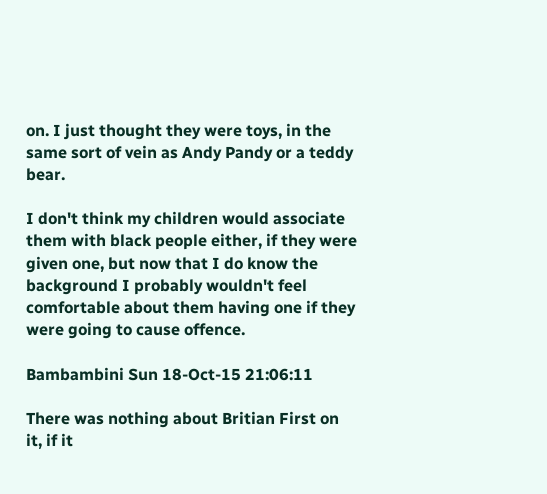on. I just thought they were toys, in the same sort of vein as Andy Pandy or a teddy bear.

I don't think my children would associate them with black people either, if they were given one, but now that I do know the background I probably wouldn't feel comfortable about them having one if they were going to cause offence.

Bambambini Sun 18-Oct-15 21:06:11

There was nothing about Britian First on it, if it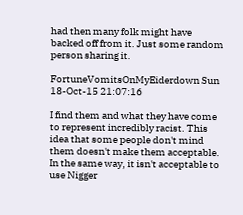had then many folk might have backed off from it. Just some random person sharing it.

FortuneVomitsOnMyEiderdown Sun 18-Oct-15 21:07:16

I find them and what they have come to represent incredibly racist. This idea that some people don't mind them doesn't make them acceptable. In the same way, it isn't acceptable to use Nigger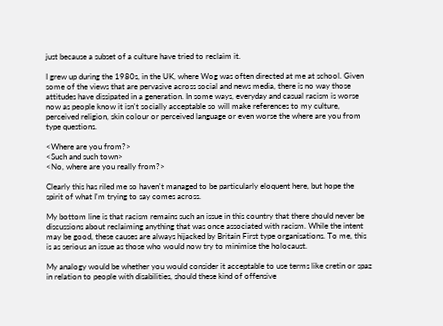just because a subset of a culture have tried to reclaim it.

I grew up during the 1980s, in the UK, where Wog was often directed at me at school. Given some of the views that are pervasive across social and news media, there is no way those attitudes have dissipated in a generation. In some ways, everyday and casual racism is worse now as people know it isn't socially acceptable so will make references to my culture, perceived religion, skin colour or perceived language or even worse the where are you from type questions.

<Where are you from?>
<Such and such town>
<No, where are you really from?>

Clearly this has riled me so haven't managed to be particularly eloquent here, but hope the spirit of what I'm trying to say comes across.

My bottom line is that racism remains such an issue in this country that there should never be discussions about reclaiming anything that was once associated with racism. While the intent may be good, these causes are always hijacked by Britain First type organisations. To me, this is as serious an issue as those who would now try to minimise the holocaust.

My analogy would be whether you would consider it acceptable to use terms like cretin or spaz in relation to people with disabilities, should these kind of offensive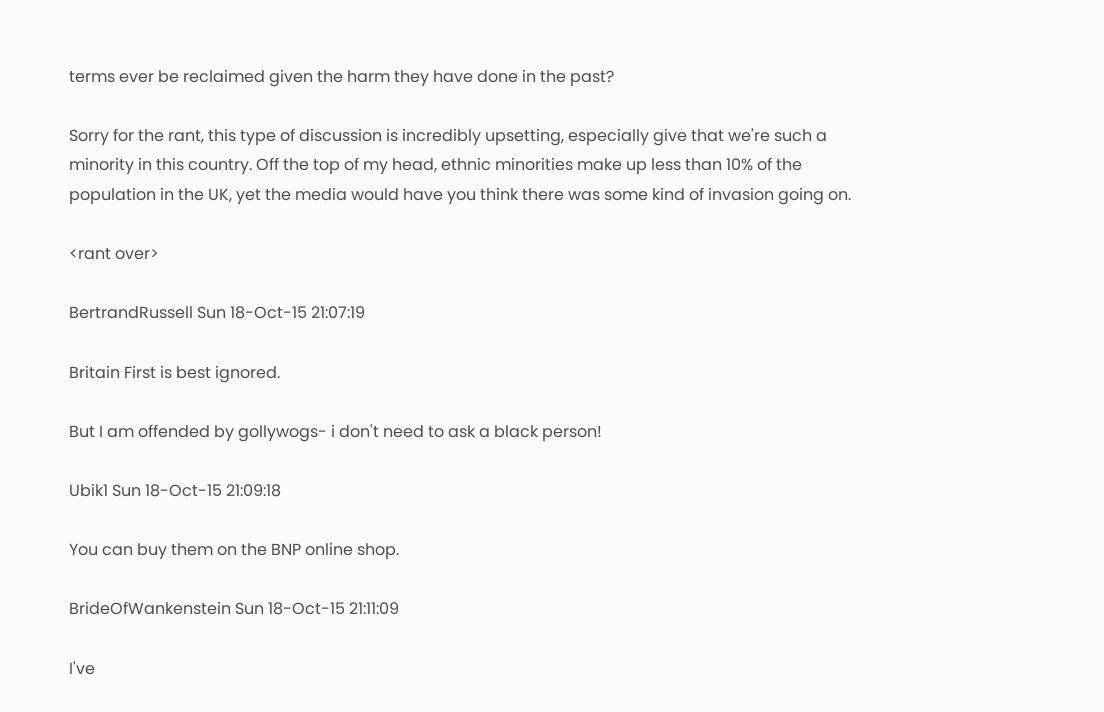terms ever be reclaimed given the harm they have done in the past?

Sorry for the rant, this type of discussion is incredibly upsetting, especially give that we're such a minority in this country. Off the top of my head, ethnic minorities make up less than 10% of the population in the UK, yet the media would have you think there was some kind of invasion going on.

<rant over>

BertrandRussell Sun 18-Oct-15 21:07:19

Britain First is best ignored.

But I am offended by gollywogs- i don't need to ask a black person!

Ubik1 Sun 18-Oct-15 21:09:18

You can buy them on the BNP online shop.

BrideOfWankenstein Sun 18-Oct-15 21:11:09

I've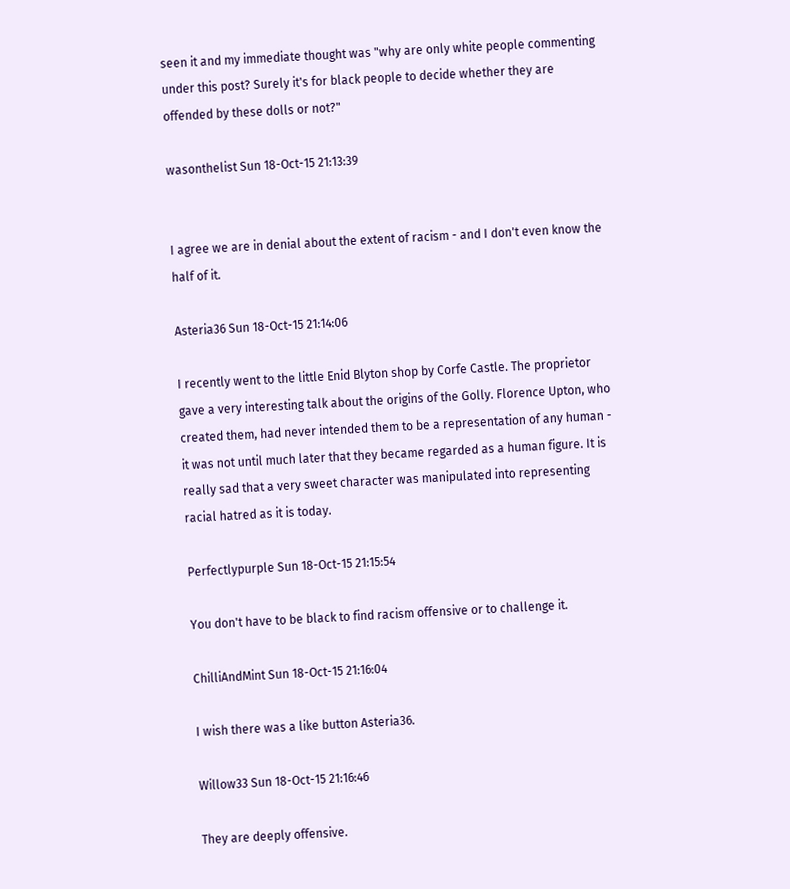seen it and my immediate thought was "why are only white people commenting under this post? Surely it's for black people to decide whether they are offended by these dolls or not?"

wasonthelist Sun 18-Oct-15 21:13:39


I agree we are in denial about the extent of racism - and I don't even know the half of it.

Asteria36 Sun 18-Oct-15 21:14:06

I recently went to the little Enid Blyton shop by Corfe Castle. The proprietor gave a very interesting talk about the origins of the Golly. Florence Upton, who created them, had never intended them to be a representation of any human - it was not until much later that they became regarded as a human figure. It is really sad that a very sweet character was manipulated into representing racial hatred as it is today.

Perfectlypurple Sun 18-Oct-15 21:15:54

You don't have to be black to find racism offensive or to challenge it.

ChilliAndMint Sun 18-Oct-15 21:16:04

I wish there was a like button Asteria36.

Willow33 Sun 18-Oct-15 21:16:46

They are deeply offensive.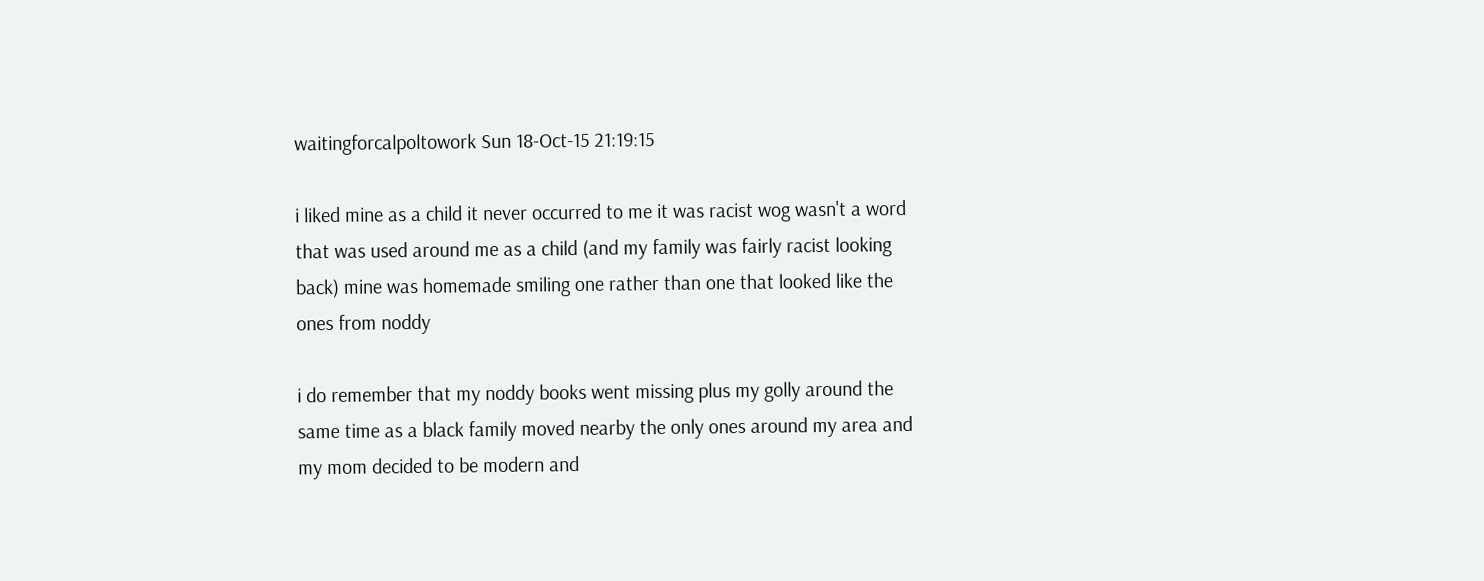waitingforcalpoltowork Sun 18-Oct-15 21:19:15

i liked mine as a child it never occurred to me it was racist wog wasn't a word that was used around me as a child (and my family was fairly racist looking back) mine was homemade smiling one rather than one that looked like the ones from noddy

i do remember that my noddy books went missing plus my golly around the same time as a black family moved nearby the only ones around my area and my mom decided to be modern and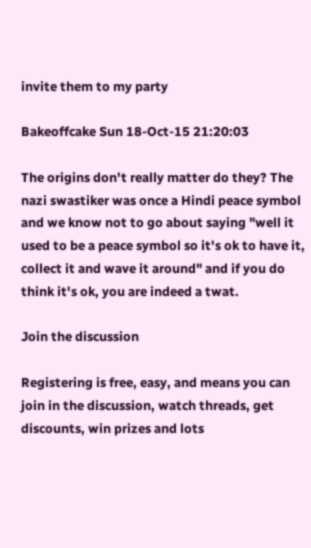invite them to my party

Bakeoffcake Sun 18-Oct-15 21:20:03

The origins don't really matter do they? The nazi swastiker was once a Hindi peace symbol and we know not to go about saying "well it used to be a peace symbol so it's ok to have it, collect it and wave it around" and if you do think it's ok, you are indeed a twat.

Join the discussion

Registering is free, easy, and means you can join in the discussion, watch threads, get discounts, win prizes and lots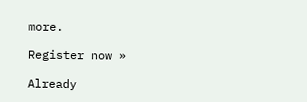more.

Register now »

Already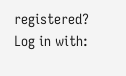registered? Log in with: